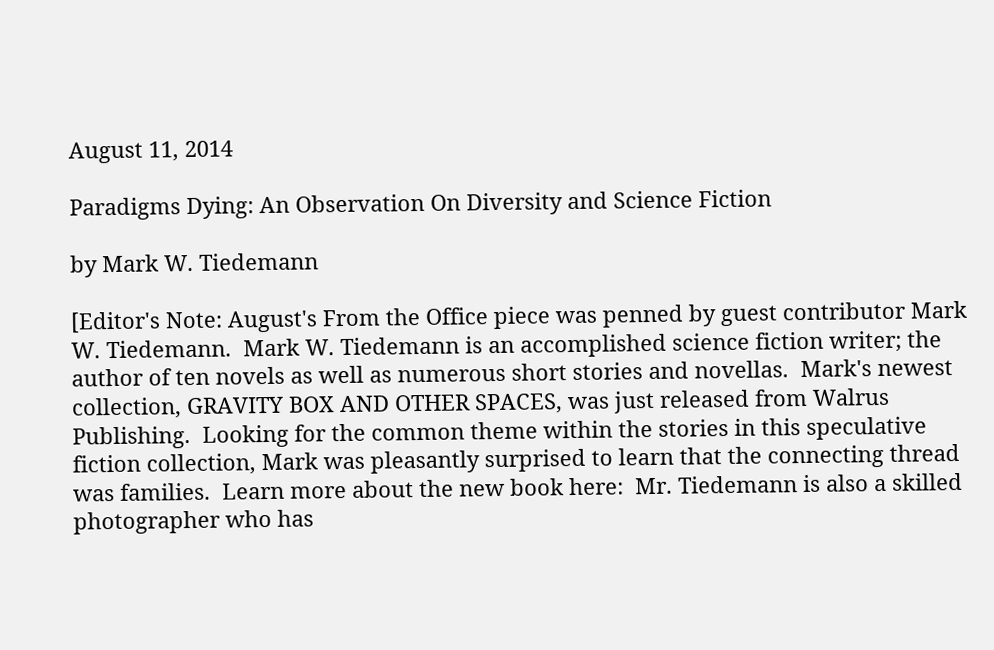August 11, 2014

Paradigms Dying: An Observation On Diversity and Science Fiction

by Mark W. Tiedemann

[Editor's Note: August's From the Office piece was penned by guest contributor Mark W. Tiedemann.  Mark W. Tiedemann is an accomplished science fiction writer; the author of ten novels as well as numerous short stories and novellas.  Mark's newest collection, GRAVITY BOX AND OTHER SPACES, was just released from Walrus Publishing.  Looking for the common theme within the stories in this speculative fiction collection, Mark was pleasantly surprised to learn that the connecting thread was families.  Learn more about the new book here:  Mr. Tiedemann is also a skilled photographer who has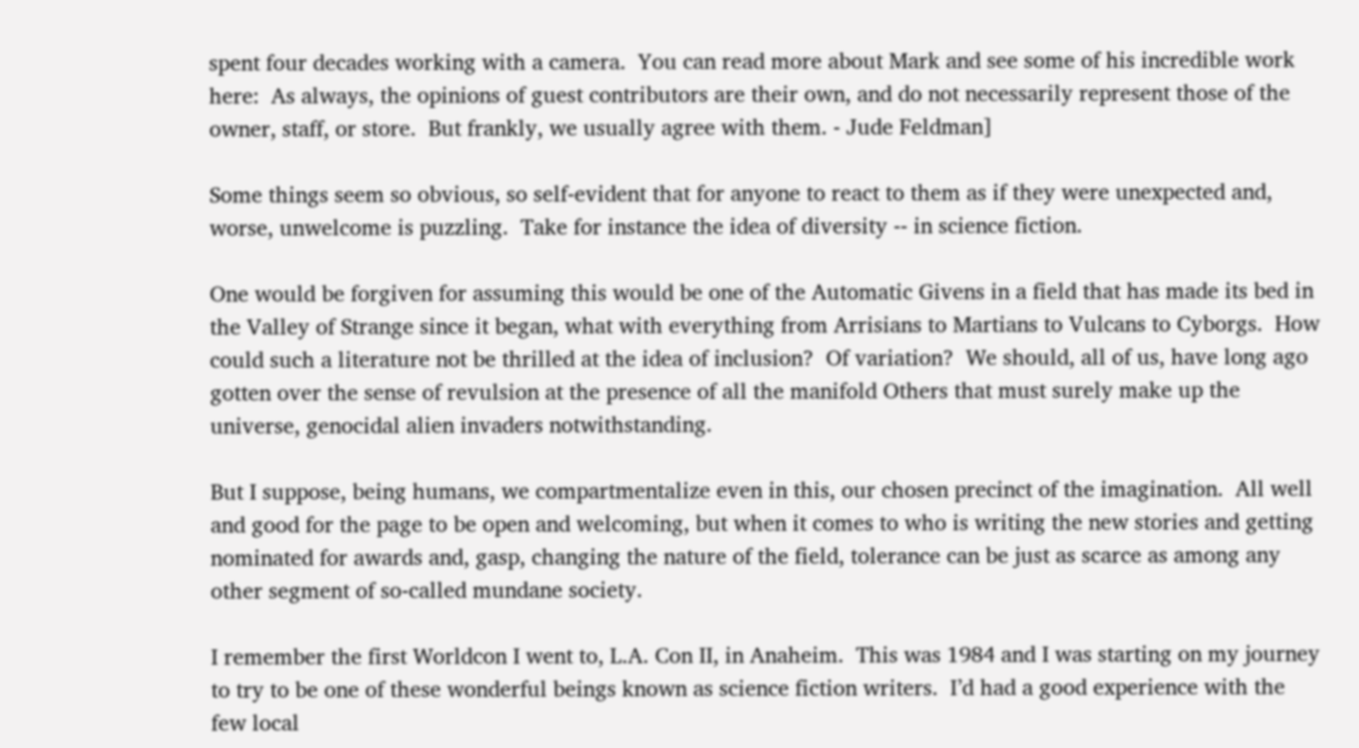spent four decades working with a camera.  You can read more about Mark and see some of his incredible work here:  As always, the opinions of guest contributors are their own, and do not necessarily represent those of the owner, staff, or store.  But frankly, we usually agree with them. - Jude Feldman]

Some things seem so obvious, so self-evident that for anyone to react to them as if they were unexpected and, worse, unwelcome is puzzling.  Take for instance the idea of diversity -- in science fiction.

One would be forgiven for assuming this would be one of the Automatic Givens in a field that has made its bed in the Valley of Strange since it began, what with everything from Arrisians to Martians to Vulcans to Cyborgs.  How could such a literature not be thrilled at the idea of inclusion?  Of variation?  We should, all of us, have long ago gotten over the sense of revulsion at the presence of all the manifold Others that must surely make up the universe, genocidal alien invaders notwithstanding.

But I suppose, being humans, we compartmentalize even in this, our chosen precinct of the imagination.  All well and good for the page to be open and welcoming, but when it comes to who is writing the new stories and getting nominated for awards and, gasp, changing the nature of the field, tolerance can be just as scarce as among any other segment of so-called mundane society.

I remember the first Worldcon I went to, L.A. Con II, in Anaheim.  This was 1984 and I was starting on my journey to try to be one of these wonderful beings known as science fiction writers.  I’d had a good experience with the few local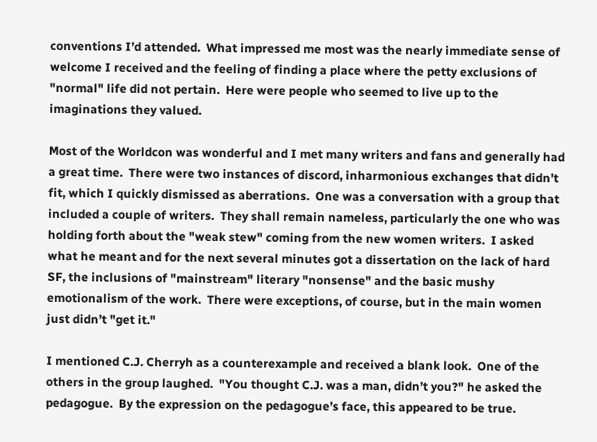conventions I’d attended.  What impressed me most was the nearly immediate sense of welcome I received and the feeling of finding a place where the petty exclusions of "normal" life did not pertain.  Here were people who seemed to live up to the imaginations they valued.

Most of the Worldcon was wonderful and I met many writers and fans and generally had a great time.  There were two instances of discord, inharmonious exchanges that didn’t fit, which I quickly dismissed as aberrations.  One was a conversation with a group that included a couple of writers.  They shall remain nameless, particularly the one who was holding forth about the "weak stew" coming from the new women writers.  I asked what he meant and for the next several minutes got a dissertation on the lack of hard SF, the inclusions of "mainstream" literary "nonsense" and the basic mushy emotionalism of the work.  There were exceptions, of course, but in the main women just didn’t "get it."

I mentioned C.J. Cherryh as a counterexample and received a blank look.  One of the others in the group laughed.  "You thought C.J. was a man, didn’t you?" he asked the pedagogue.  By the expression on the pedagogue’s face, this appeared to be true.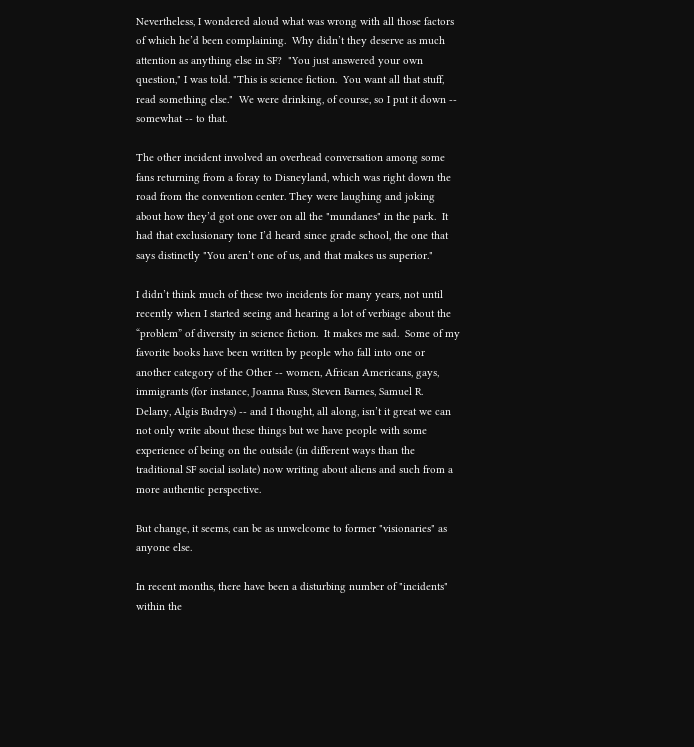Nevertheless, I wondered aloud what was wrong with all those factors of which he’d been complaining.  Why didn’t they deserve as much attention as anything else in SF?  "You just answered your own question," I was told. "This is science fiction.  You want all that stuff, read something else."  We were drinking, of course, so I put it down -- somewhat -- to that.

The other incident involved an overhead conversation among some fans returning from a foray to Disneyland, which was right down the road from the convention center. They were laughing and joking about how they’d got one over on all the "mundanes" in the park.  It had that exclusionary tone I’d heard since grade school, the one that says distinctly "You aren’t one of us, and that makes us superior."

I didn’t think much of these two incidents for many years, not until recently when I started seeing and hearing a lot of verbiage about the “problem” of diversity in science fiction.  It makes me sad.  Some of my favorite books have been written by people who fall into one or another category of the Other -- women, African Americans, gays, immigrants (for instance, Joanna Russ, Steven Barnes, Samuel R. Delany, Algis Budrys) -- and I thought, all along, isn’t it great we can not only write about these things but we have people with some experience of being on the outside (in different ways than the traditional SF social isolate) now writing about aliens and such from a more authentic perspective.

But change, it seems, can be as unwelcome to former "visionaries" as anyone else.

In recent months, there have been a disturbing number of "incidents" within the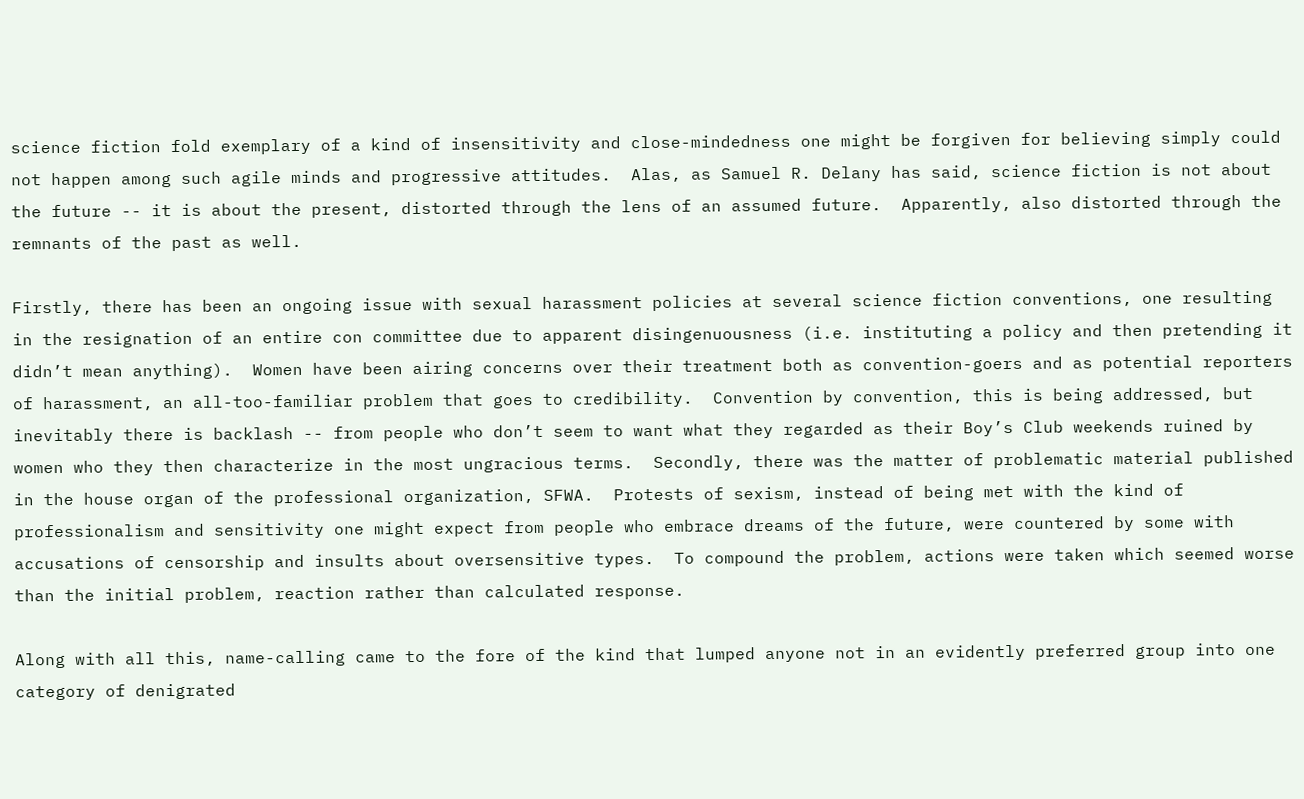science fiction fold exemplary of a kind of insensitivity and close-mindedness one might be forgiven for believing simply could not happen among such agile minds and progressive attitudes.  Alas, as Samuel R. Delany has said, science fiction is not about the future -- it is about the present, distorted through the lens of an assumed future.  Apparently, also distorted through the remnants of the past as well.

Firstly, there has been an ongoing issue with sexual harassment policies at several science fiction conventions, one resulting in the resignation of an entire con committee due to apparent disingenuousness (i.e. instituting a policy and then pretending it didn’t mean anything).  Women have been airing concerns over their treatment both as convention-goers and as potential reporters of harassment, an all-too-familiar problem that goes to credibility.  Convention by convention, this is being addressed, but inevitably there is backlash -- from people who don’t seem to want what they regarded as their Boy’s Club weekends ruined by women who they then characterize in the most ungracious terms.  Secondly, there was the matter of problematic material published in the house organ of the professional organization, SFWA.  Protests of sexism, instead of being met with the kind of professionalism and sensitivity one might expect from people who embrace dreams of the future, were countered by some with accusations of censorship and insults about oversensitive types.  To compound the problem, actions were taken which seemed worse than the initial problem, reaction rather than calculated response.

Along with all this, name-calling came to the fore of the kind that lumped anyone not in an evidently preferred group into one category of denigrated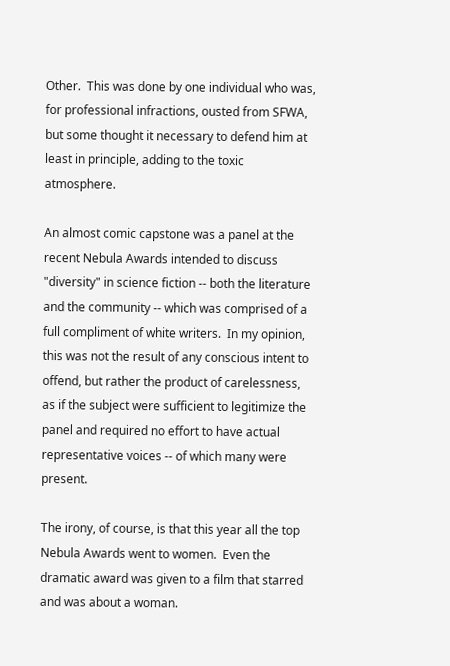Other.  This was done by one individual who was, for professional infractions, ousted from SFWA, but some thought it necessary to defend him at least in principle, adding to the toxic atmosphere.

An almost comic capstone was a panel at the recent Nebula Awards intended to discuss "diversity" in science fiction -- both the literature and the community -- which was comprised of a full compliment of white writers.  In my opinion, this was not the result of any conscious intent to offend, but rather the product of carelessness, as if the subject were sufficient to legitimize the panel and required no effort to have actual representative voices -- of which many were present.

The irony, of course, is that this year all the top Nebula Awards went to women.  Even the dramatic award was given to a film that starred and was about a woman.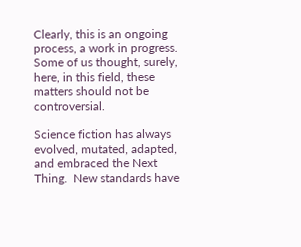Clearly, this is an ongoing process, a work in progress.  Some of us thought, surely, here, in this field, these matters should not be controversial.

Science fiction has always evolved, mutated, adapted, and embraced the Next Thing.  New standards have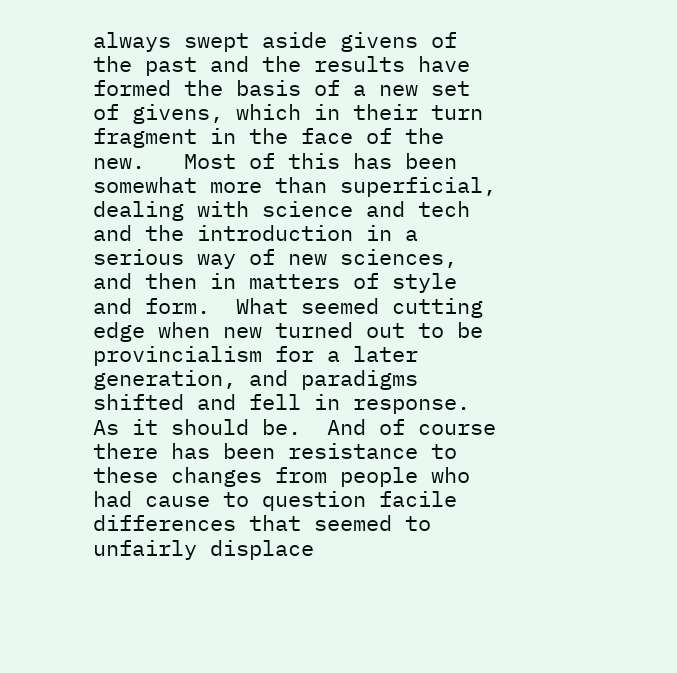always swept aside givens of the past and the results have formed the basis of a new set of givens, which in their turn fragment in the face of the new.   Most of this has been somewhat more than superficial, dealing with science and tech and the introduction in a serious way of new sciences, and then in matters of style and form.  What seemed cutting edge when new turned out to be provincialism for a later generation, and paradigms shifted and fell in response.  As it should be.  And of course there has been resistance to these changes from people who had cause to question facile differences that seemed to unfairly displace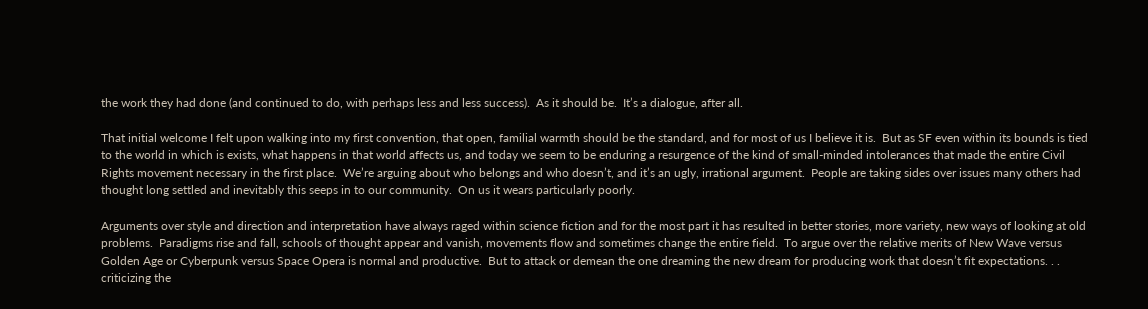the work they had done (and continued to do, with perhaps less and less success).  As it should be.  It’s a dialogue, after all.

That initial welcome I felt upon walking into my first convention, that open, familial warmth should be the standard, and for most of us I believe it is.  But as SF even within its bounds is tied to the world in which is exists, what happens in that world affects us, and today we seem to be enduring a resurgence of the kind of small-minded intolerances that made the entire Civil Rights movement necessary in the first place.  We’re arguing about who belongs and who doesn’t, and it’s an ugly, irrational argument.  People are taking sides over issues many others had thought long settled and inevitably this seeps in to our community.  On us it wears particularly poorly.

Arguments over style and direction and interpretation have always raged within science fiction and for the most part it has resulted in better stories, more variety, new ways of looking at old problems.  Paradigms rise and fall, schools of thought appear and vanish, movements flow and sometimes change the entire field.  To argue over the relative merits of New Wave versus Golden Age or Cyberpunk versus Space Opera is normal and productive.  But to attack or demean the one dreaming the new dream for producing work that doesn’t fit expectations. . . criticizing the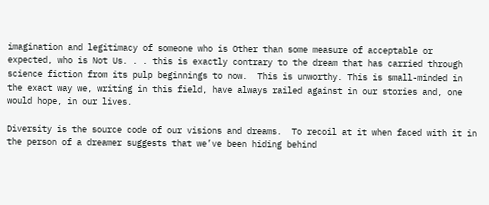imagination and legitimacy of someone who is Other than some measure of acceptable or expected, who is Not Us. . . this is exactly contrary to the dream that has carried through science fiction from its pulp beginnings to now.  This is unworthy. This is small-minded in the exact way we, writing in this field, have always railed against in our stories and, one would hope, in our lives.

Diversity is the source code of our visions and dreams.  To recoil at it when faced with it in the person of a dreamer suggests that we’ve been hiding behind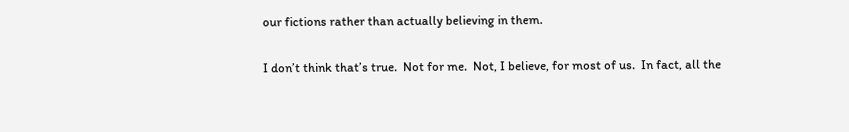our fictions rather than actually believing in them.

I don’t think that’s true.  Not for me.  Not, I believe, for most of us.  In fact, all the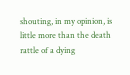shouting, in my opinion, is little more than the death rattle of a dying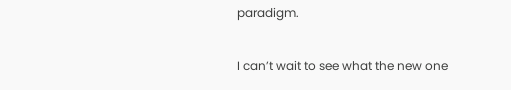paradigm.

I can’t wait to see what the new one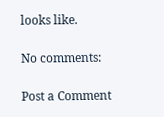looks like.

No comments:

Post a Comment